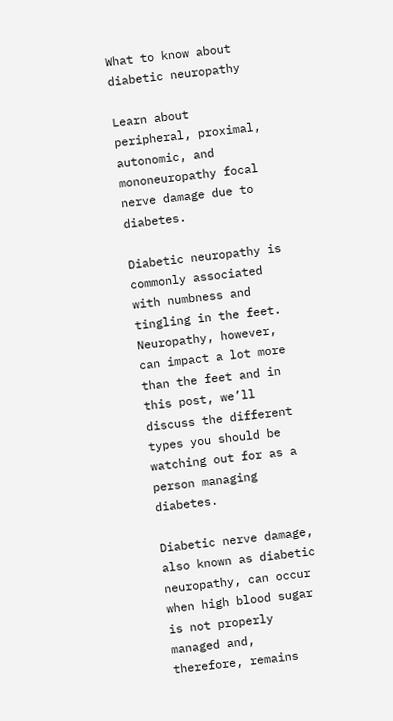What to know about diabetic neuropathy

Learn about peripheral, proximal, autonomic, and mononeuropathy focal nerve damage due to diabetes.

Diabetic neuropathy is commonly associated with numbness and tingling in the feet. Neuropathy, however, can impact a lot more than the feet and in this post, we’ll discuss the different types you should be watching out for as a person managing diabetes.

Diabetic nerve damage, also known as diabetic neuropathy, can occur when high blood sugar is not properly managed and, therefore, remains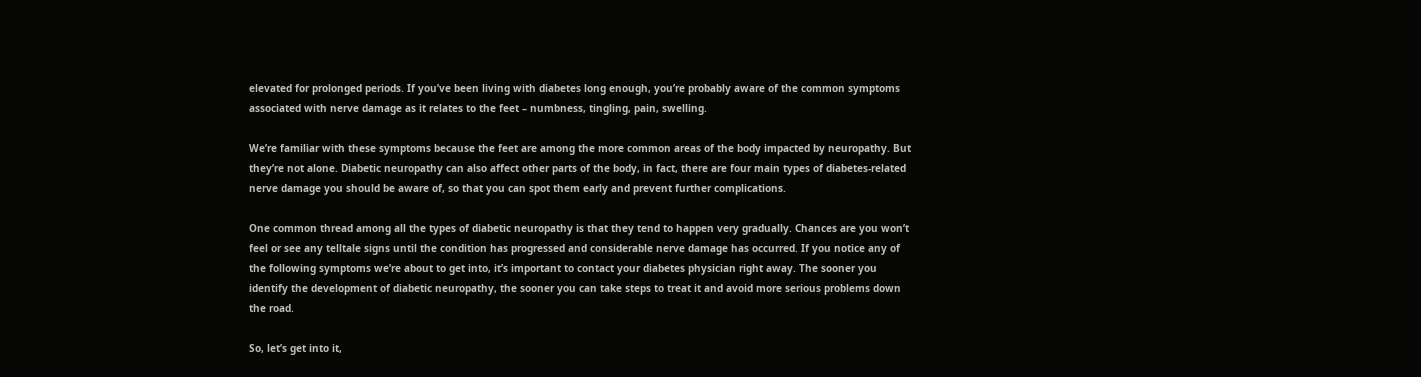elevated for prolonged periods. If you’ve been living with diabetes long enough, you’re probably aware of the common symptoms associated with nerve damage as it relates to the feet – numbness, tingling, pain, swelling.

We’re familiar with these symptoms because the feet are among the more common areas of the body impacted by neuropathy. But they’re not alone. Diabetic neuropathy can also affect other parts of the body, in fact, there are four main types of diabetes-related nerve damage you should be aware of, so that you can spot them early and prevent further complications.

One common thread among all the types of diabetic neuropathy is that they tend to happen very gradually. Chances are you won’t feel or see any telltale signs until the condition has progressed and considerable nerve damage has occurred. If you notice any of the following symptoms we’re about to get into, it’s important to contact your diabetes physician right away. The sooner you identify the development of diabetic neuropathy, the sooner you can take steps to treat it and avoid more serious problems down the road.

So, let’s get into it,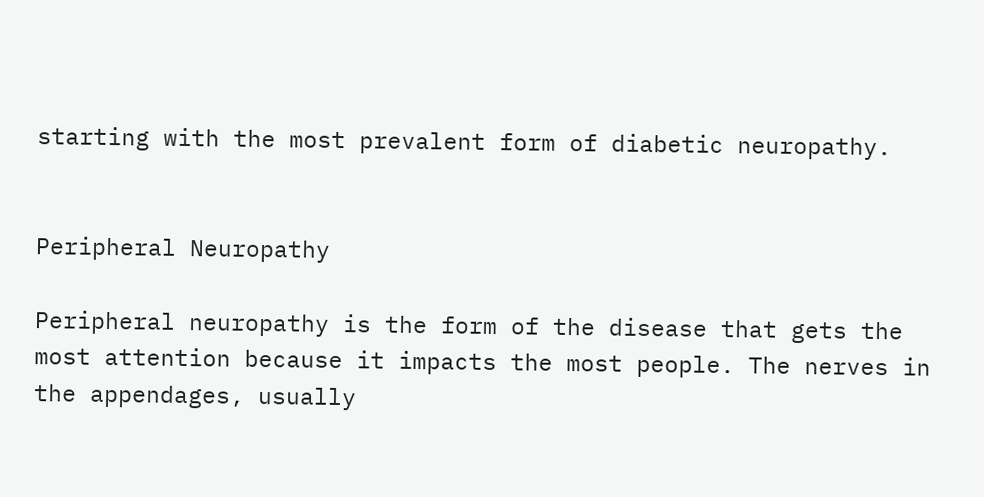starting with the most prevalent form of diabetic neuropathy.


Peripheral Neuropathy

Peripheral neuropathy is the form of the disease that gets the most attention because it impacts the most people. The nerves in the appendages, usually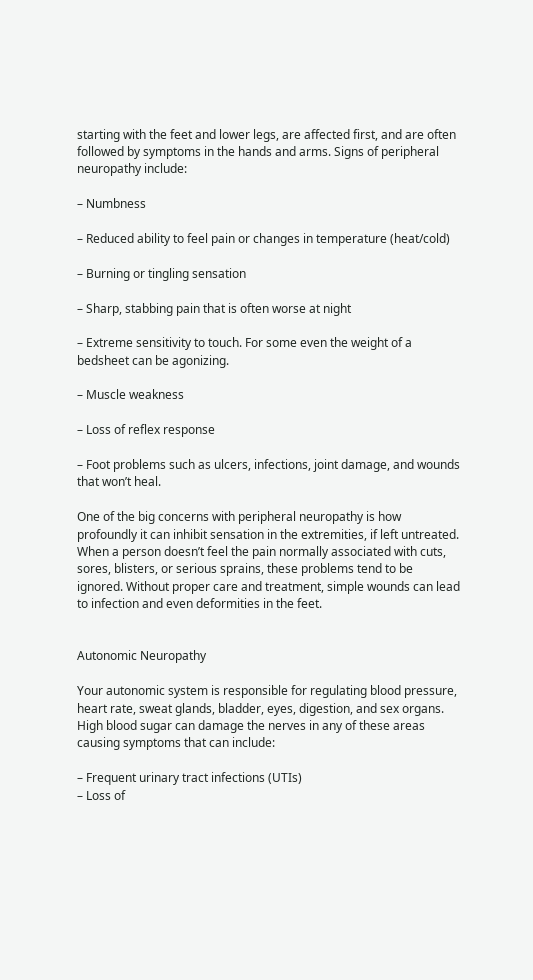starting with the feet and lower legs, are affected first, and are often followed by symptoms in the hands and arms. Signs of peripheral neuropathy include:

– Numbness

– Reduced ability to feel pain or changes in temperature (heat/cold)

– Burning or tingling sensation

– Sharp, stabbing pain that is often worse at night

– Extreme sensitivity to touch. For some even the weight of a bedsheet can be agonizing.

– Muscle weakness

– Loss of reflex response

– Foot problems such as ulcers, infections, joint damage, and wounds that won’t heal.

One of the big concerns with peripheral neuropathy is how profoundly it can inhibit sensation in the extremities, if left untreated. When a person doesn’t feel the pain normally associated with cuts, sores, blisters, or serious sprains, these problems tend to be ignored. Without proper care and treatment, simple wounds can lead to infection and even deformities in the feet.


Autonomic Neuropathy

Your autonomic system is responsible for regulating blood pressure, heart rate, sweat glands, bladder, eyes, digestion, and sex organs. High blood sugar can damage the nerves in any of these areas causing symptoms that can include:

– Frequent urinary tract infections (UTIs)
– Loss of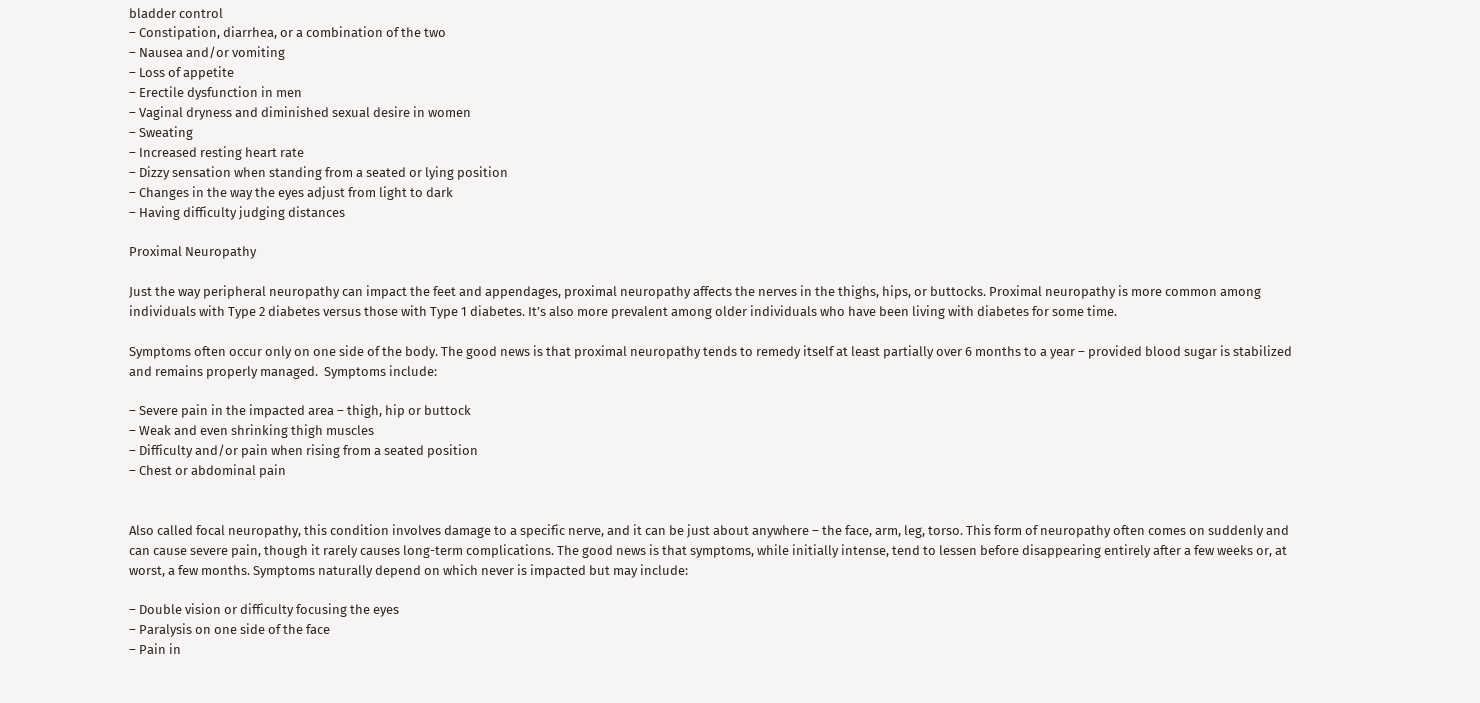bladder control
– Constipation, diarrhea, or a combination of the two
– Nausea and/or vomiting
– Loss of appetite
– Erectile dysfunction in men
– Vaginal dryness and diminished sexual desire in women
– Sweating
– Increased resting heart rate
– Dizzy sensation when standing from a seated or lying position
– Changes in the way the eyes adjust from light to dark
– Having difficulty judging distances

Proximal Neuropathy

Just the way peripheral neuropathy can impact the feet and appendages, proximal neuropathy affects the nerves in the thighs, hips, or buttocks. Proximal neuropathy is more common among individuals with Type 2 diabetes versus those with Type 1 diabetes. It’s also more prevalent among older individuals who have been living with diabetes for some time.

Symptoms often occur only on one side of the body. The good news is that proximal neuropathy tends to remedy itself at least partially over 6 months to a year – provided blood sugar is stabilized and remains properly managed.  Symptoms include:

– Severe pain in the impacted area – thigh, hip or buttock
– Weak and even shrinking thigh muscles
– Difficulty and/or pain when rising from a seated position
– Chest or abdominal pain


Also called focal neuropathy, this condition involves damage to a specific nerve, and it can be just about anywhere – the face, arm, leg, torso. This form of neuropathy often comes on suddenly and can cause severe pain, though it rarely causes long-term complications. The good news is that symptoms, while initially intense, tend to lessen before disappearing entirely after a few weeks or, at worst, a few months. Symptoms naturally depend on which never is impacted but may include:

– Double vision or difficulty focusing the eyes
– Paralysis on one side of the face
– Pain in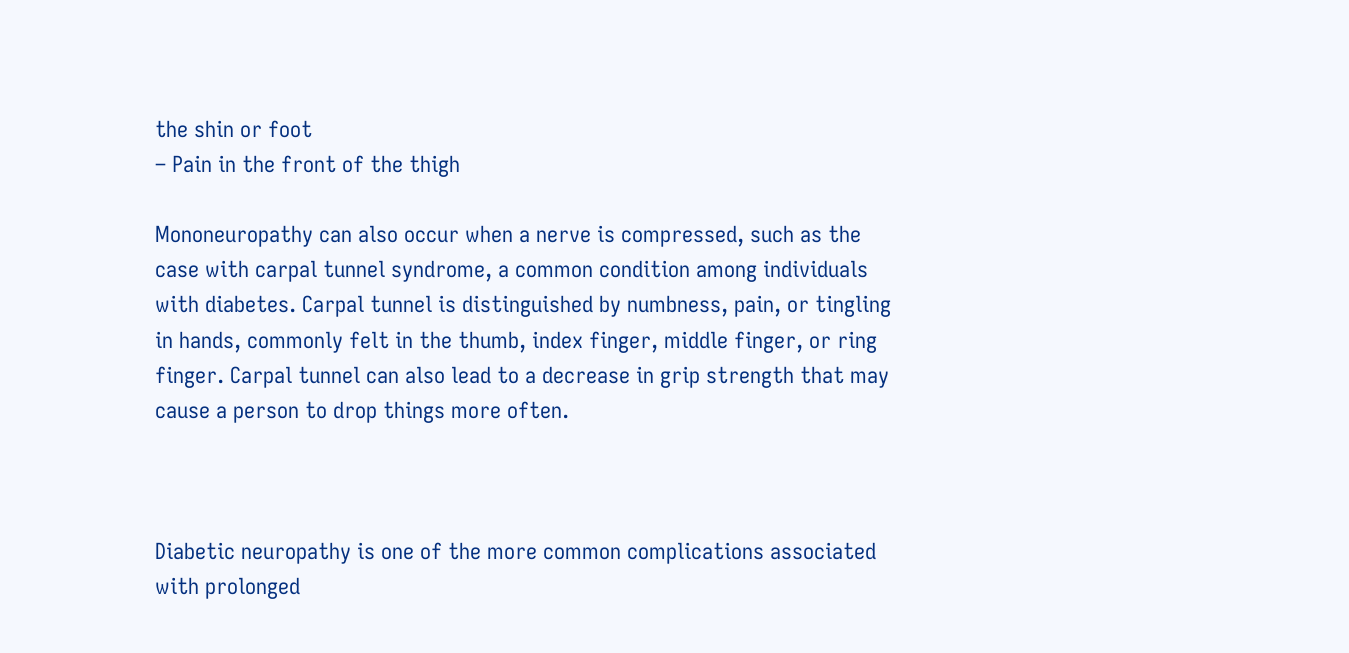the shin or foot
– Pain in the front of the thigh

Mononeuropathy can also occur when a nerve is compressed, such as the case with carpal tunnel syndrome, a common condition among individuals with diabetes. Carpal tunnel is distinguished by numbness, pain, or tingling in hands, commonly felt in the thumb, index finger, middle finger, or ring finger. Carpal tunnel can also lead to a decrease in grip strength that may cause a person to drop things more often.



Diabetic neuropathy is one of the more common complications associated with prolonged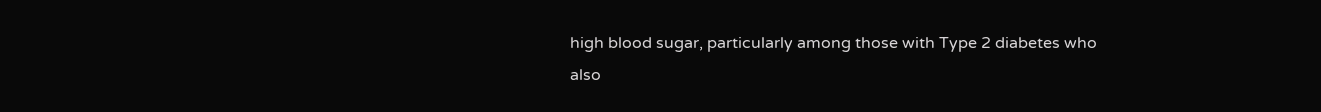high blood sugar, particularly among those with Type 2 diabetes who also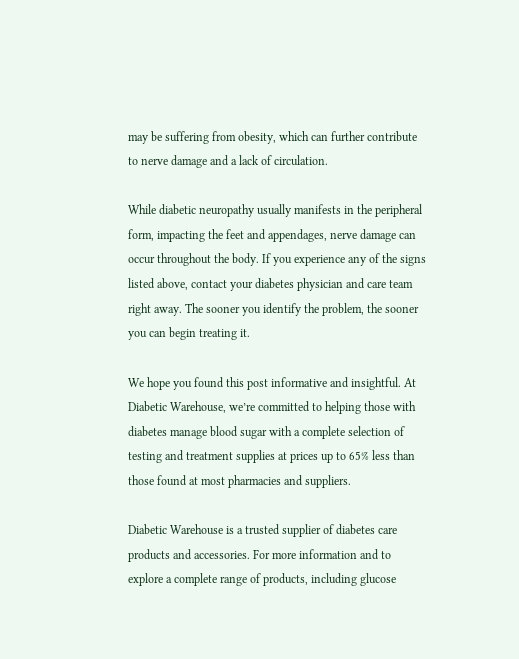may be suffering from obesity, which can further contribute to nerve damage and a lack of circulation.

While diabetic neuropathy usually manifests in the peripheral form, impacting the feet and appendages, nerve damage can occur throughout the body. If you experience any of the signs listed above, contact your diabetes physician and care team right away. The sooner you identify the problem, the sooner you can begin treating it.

We hope you found this post informative and insightful. At Diabetic Warehouse, we’re committed to helping those with diabetes manage blood sugar with a complete selection of testing and treatment supplies at prices up to 65% less than those found at most pharmacies and suppliers.

Diabetic Warehouse is a trusted supplier of diabetes care products and accessories. For more information and to explore a complete range of products, including glucose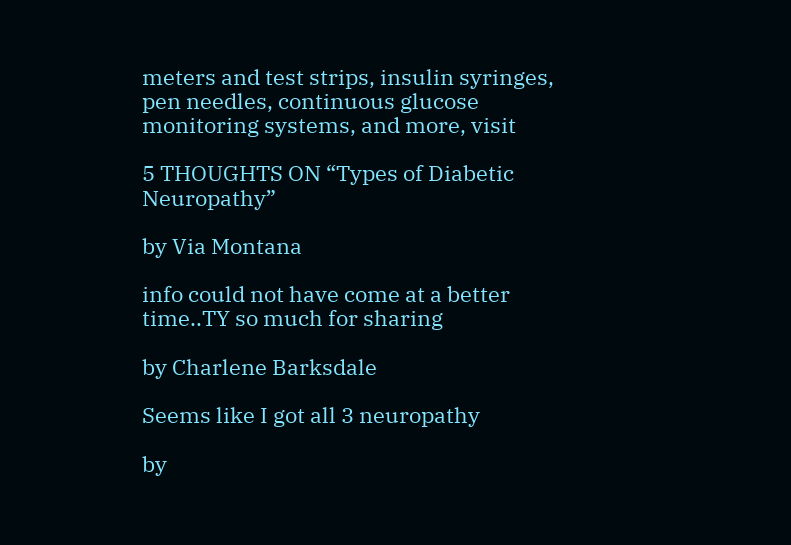meters and test strips, insulin syringes, pen needles, continuous glucose monitoring systems, and more, visit

5 THOUGHTS ON “Types of Diabetic Neuropathy”

by Via Montana

info could not have come at a better time..TY so much for sharing

by Charlene Barksdale

Seems like I got all 3 neuropathy

by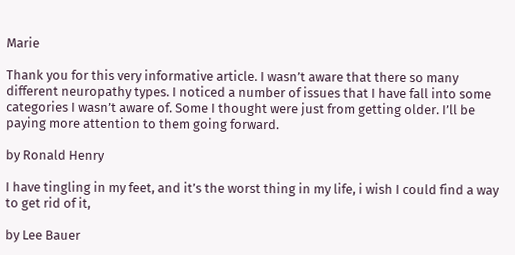Marie

Thank you for this very informative article. I wasn’t aware that there so many different neuropathy types. I noticed a number of issues that I have fall into some categories I wasn’t aware of. Some I thought were just from getting older. I’ll be paying more attention to them going forward.

by Ronald Henry

I have tingling in my feet, and it’s the worst thing in my life, i wish I could find a way to get rid of it,

by Lee Bauer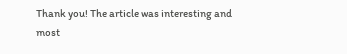Thank you! The article was interesting and most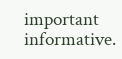important informative.